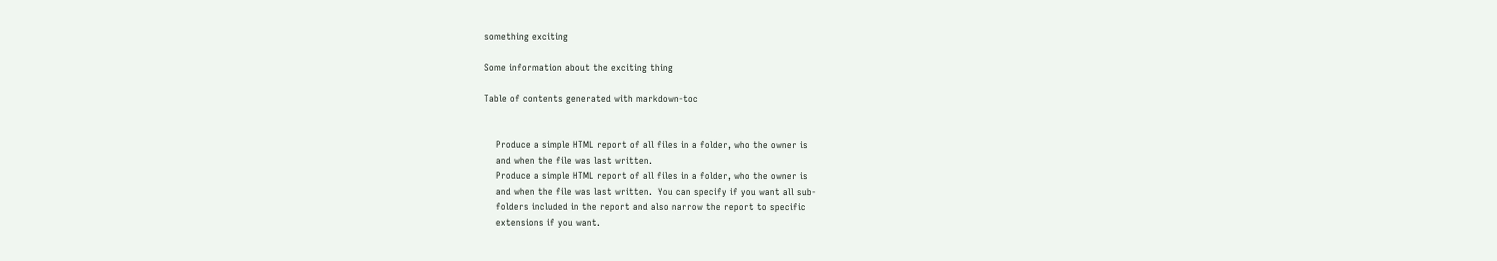something exciting

Some information about the exciting thing

Table of contents generated with markdown-toc


    Produce a simple HTML report of all files in a folder, who the owner is
    and when the file was last written.
    Produce a simple HTML report of all files in a folder, who the owner is
    and when the file was last written.  You can specify if you want all sub-
    folders included in the report and also narrow the report to specific
    extensions if you want.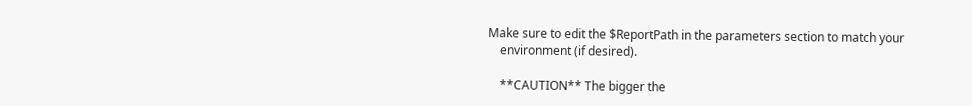Make sure to edit the $ReportPath in the parameters section to match your
    environment (if desired).

    **CAUTION** The bigger the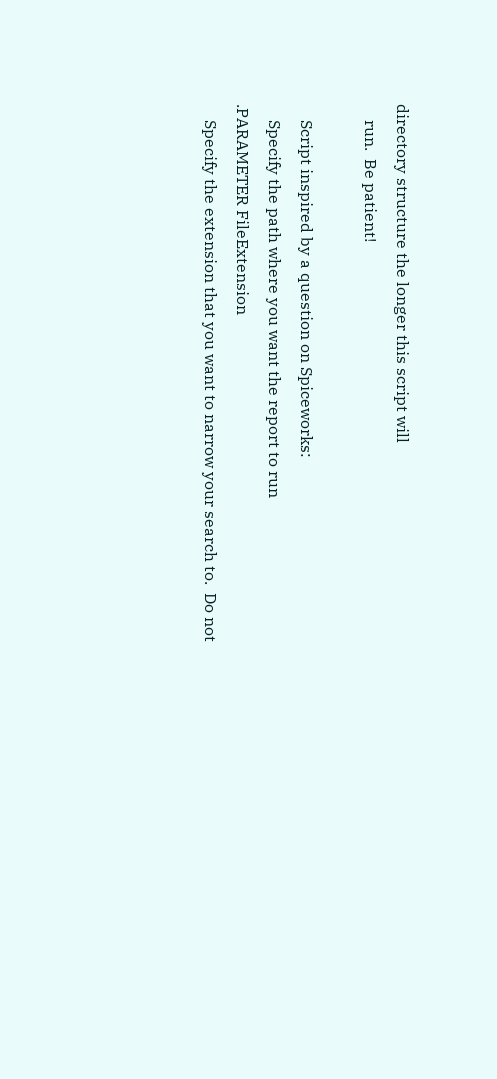directory structure the longer this script will
    run.  Be patient!

    Script inspired by a question on Spiceworks:
    Specify the path where you want the report to run
.PARAMETER FileExtension
    Specify the extension that you want to narrow your search to.  Do not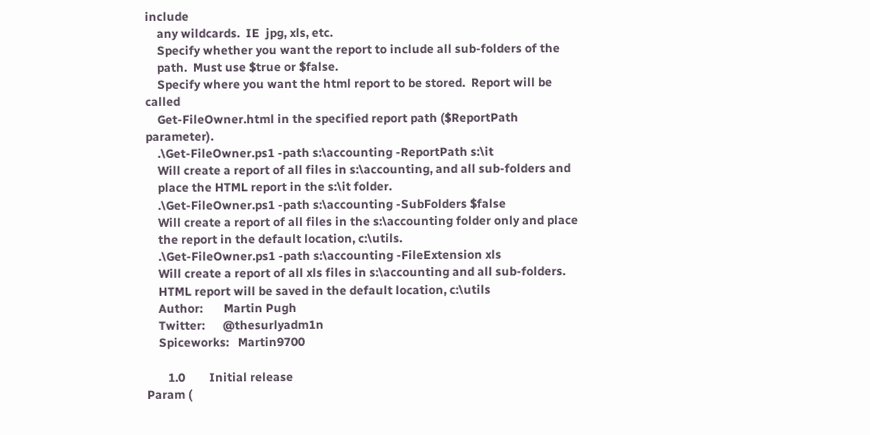include
    any wildcards.  IE  jpg, xls, etc.
    Specify whether you want the report to include all sub-folders of the
    path.  Must use $true or $false.
    Specify where you want the html report to be stored.  Report will be called
    Get-FileOwner.html in the specified report path ($ReportPath parameter).
    .\Get-FileOwner.ps1 -path s:\accounting -ReportPath s:\it
    Will create a report of all files in s:\accounting, and all sub-folders and
    place the HTML report in the s:\it folder.
    .\Get-FileOwner.ps1 -path s:\accounting -SubFolders $false
    Will create a report of all files in the s:\accounting folder only and place
    the report in the default location, c:\utils.
    .\Get-FileOwner.ps1 -path s:\accounting -FileExtension xls
    Will create a report of all xls files in s:\accounting and all sub-folders.
    HTML report will be saved in the default location, c:\utils
    Author:       Martin Pugh
    Twitter:      @thesurlyadm1n
    Spiceworks:   Martin9700

       1.0        Initial release
Param (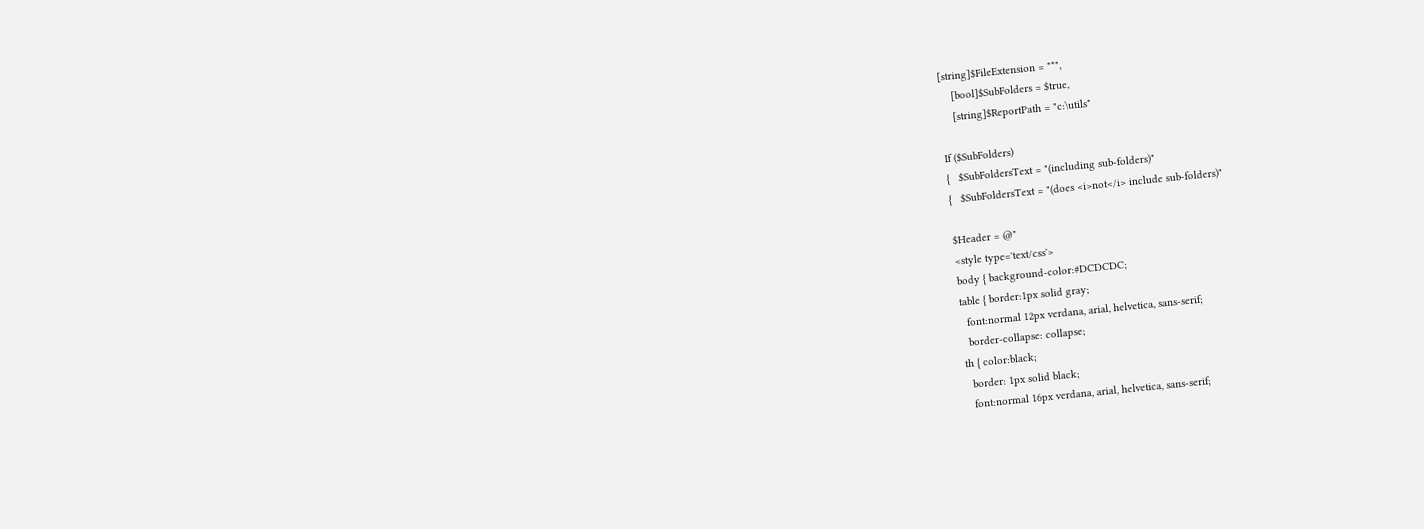[string]$FileExtension = "*",
    [bool]$SubFolders = $true,
    [string]$ReportPath = "c:\utils"

If ($SubFolders)
{   $SubFoldersText = "(including sub-folders)"
{   $SubFoldersText = "(does <i>not</i> include sub-folders)"

$Header = @"
<style type='text/css'>
body { background-color:#DCDCDC;
table { border:1px solid gray;
  font:normal 12px verdana, arial, helvetica, sans-serif;
  border-collapse: collapse;
th { color:black;
  border: 1px solid black;
  font:normal 16px verdana, arial, helvetica, sans-serif;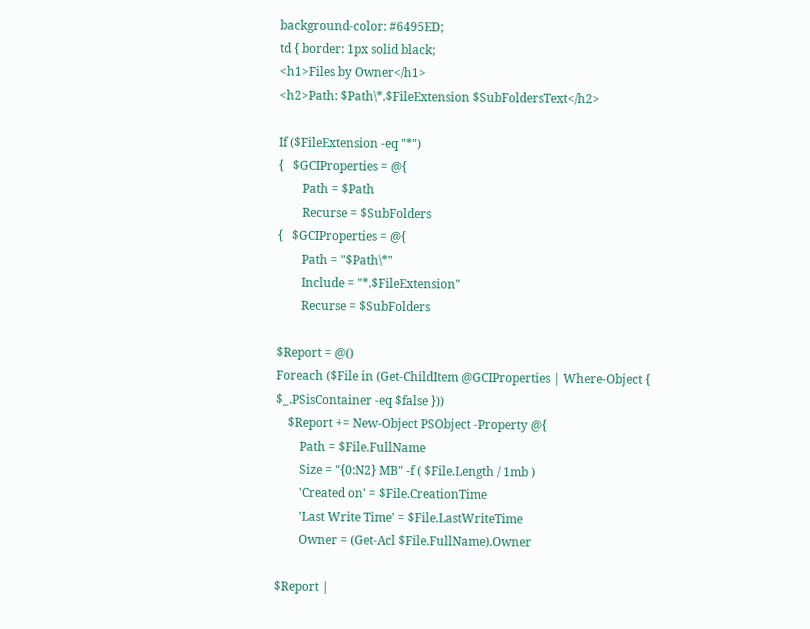background-color: #6495ED;
td { border: 1px solid black;
<h1>Files by Owner</h1>
<h2>Path: $Path\*.$FileExtension $SubFoldersText</h2>

If ($FileExtension -eq "*")
{   $GCIProperties = @{
        Path = $Path
        Recurse = $SubFolders
{   $GCIProperties = @{
        Path = "$Path\*"
        Include = "*.$FileExtension"
        Recurse = $SubFolders

$Report = @()
Foreach ($File in (Get-ChildItem @GCIProperties | Where-Object { $_.PSisContainer -eq $false }))
    $Report += New-Object PSObject -Property @{
        Path = $File.FullName
        Size = "{0:N2} MB" -f ( $File.Length / 1mb )
        'Created on' = $File.CreationTime
        'Last Write Time' = $File.LastWriteTime
        Owner = (Get-Acl $File.FullName).Owner

$Report |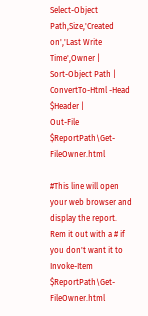Select-Object Path,Size,'Created on','Last Write Time',Owner |
Sort-Object Path |
ConvertTo-Html -Head $Header |
Out-File $ReportPath\Get-FileOwner.html

#This line will open your web browser and display the report.  Rem it out with a # if you don't want it to
Invoke-Item $ReportPath\Get-FileOwner.html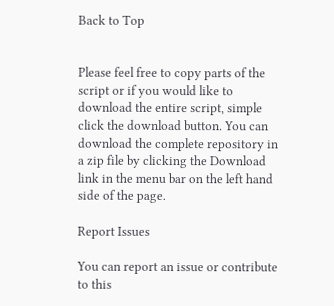Back to Top


Please feel free to copy parts of the script or if you would like to download the entire script, simple click the download button. You can download the complete repository in a zip file by clicking the Download link in the menu bar on the left hand side of the page.

Report Issues

You can report an issue or contribute to this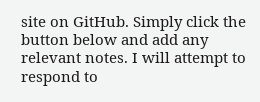site on GitHub. Simply click the button below and add any relevant notes. I will attempt to respond to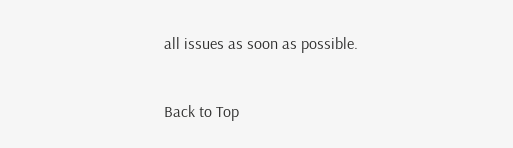all issues as soon as possible.


Back to Top